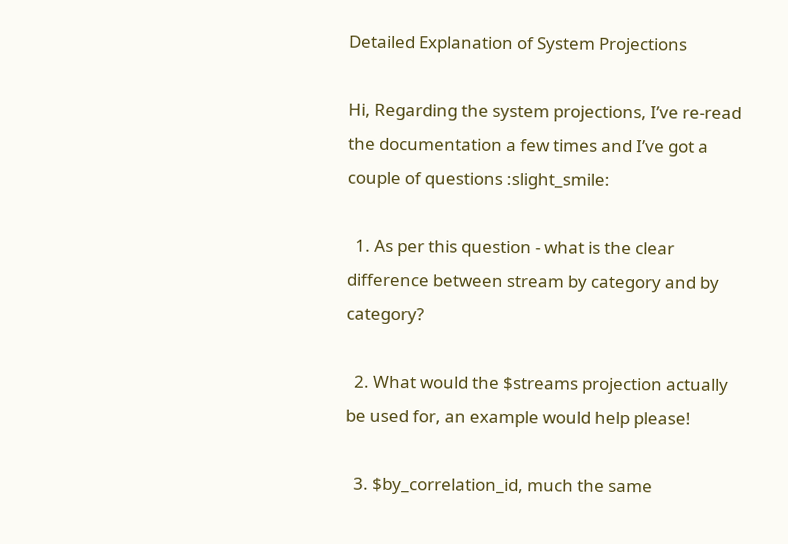Detailed Explanation of System Projections

Hi, Regarding the system projections, I’ve re-read the documentation a few times and I’ve got a couple of questions :slight_smile:

  1. As per this question - what is the clear difference between stream by category and by category?

  2. What would the $streams projection actually be used for, an example would help please!

  3. $by_correlation_id, much the same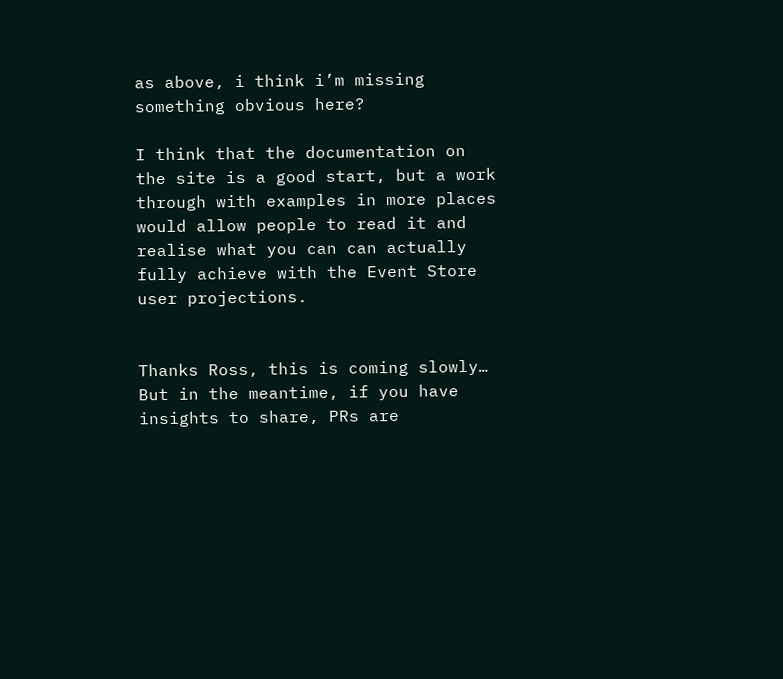as above, i think i’m missing something obvious here?

I think that the documentation on the site is a good start, but a work through with examples in more places would allow people to read it and realise what you can can actually fully achieve with the Event Store user projections.


Thanks Ross, this is coming slowly… But in the meantime, if you have insights to share, PRs are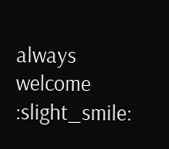always welcome :slight_smile: